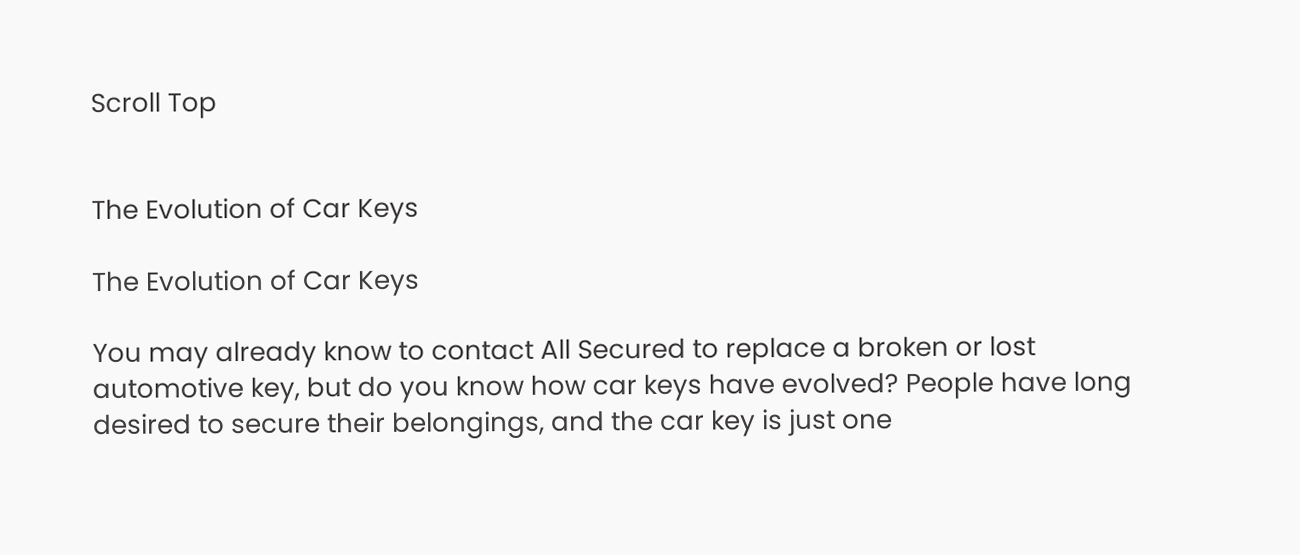Scroll Top


The Evolution of Car Keys

The Evolution of Car Keys

You may already know to contact All Secured to replace a broken or lost automotive key, but do you know how car keys have evolved? People have long desired to secure their belongings, and the car key is just one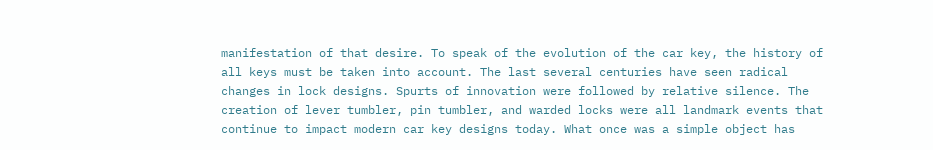manifestation of that desire. To speak of the evolution of the car key, the history of all keys must be taken into account. The last several centuries have seen radical changes in lock designs. Spurts of innovation were followed by relative silence. The creation of lever tumbler, pin tumbler, and warded locks were all landmark events that continue to impact modern car key designs today. What once was a simple object has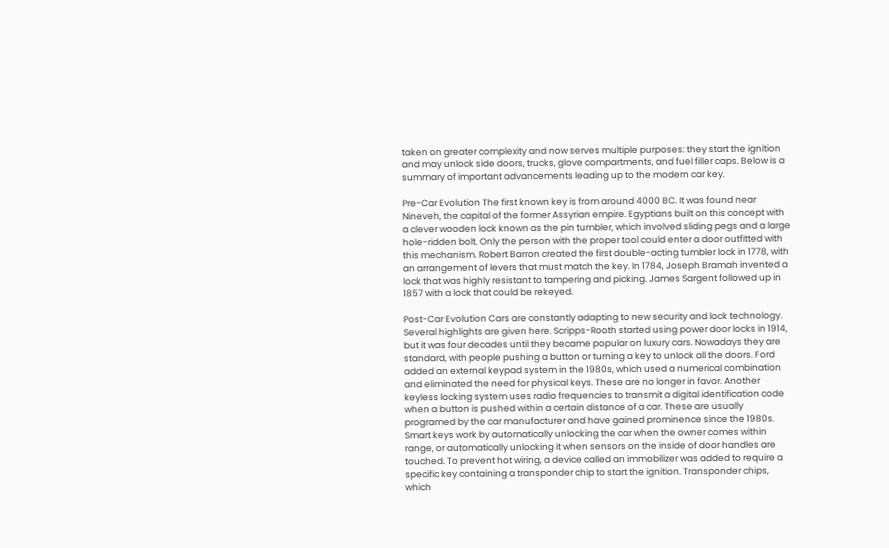taken on greater complexity and now serves multiple purposes: they start the ignition and may unlock side doors, trucks, glove compartments, and fuel filler caps. Below is a summary of important advancements leading up to the modern car key.

Pre-Car Evolution The first known key is from around 4000 BC. It was found near Nineveh, the capital of the former Assyrian empire. Egyptians built on this concept with a clever wooden lock known as the pin tumbler, which involved sliding pegs and a large hole-ridden bolt. Only the person with the proper tool could enter a door outfitted with this mechanism. Robert Barron created the first double-acting tumbler lock in 1778, with an arrangement of levers that must match the key. In 1784, Joseph Bramah invented a lock that was highly resistant to tampering and picking. James Sargent followed up in 1857 with a lock that could be rekeyed.

Post-Car Evolution Cars are constantly adapting to new security and lock technology. Several highlights are given here. Scripps-Rooth started using power door locks in 1914, but it was four decades until they became popular on luxury cars. Nowadays they are standard, with people pushing a button or turning a key to unlock all the doors. Ford added an external keypad system in the 1980s, which used a numerical combination and eliminated the need for physical keys. These are no longer in favor. Another keyless locking system uses radio frequencies to transmit a digital identification code when a button is pushed within a certain distance of a car. These are usually programed by the car manufacturer and have gained prominence since the 1980s. Smart keys work by automatically unlocking the car when the owner comes within range, or automatically unlocking it when sensors on the inside of door handles are touched. To prevent hot wiring, a device called an immobilizer was added to require a specific key containing a transponder chip to start the ignition. Transponder chips, which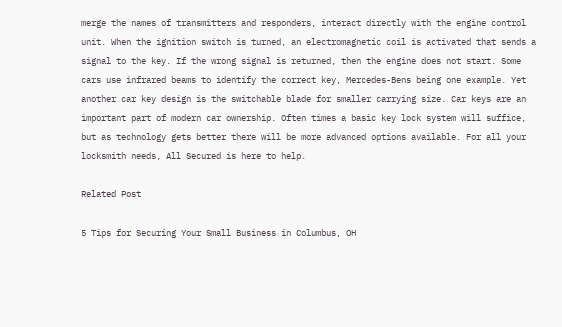merge the names of transmitters and responders, interact directly with the engine control unit. When the ignition switch is turned, an electromagnetic coil is activated that sends a signal to the key. If the wrong signal is returned, then the engine does not start. Some cars use infrared beams to identify the correct key, Mercedes-Bens being one example. Yet another car key design is the switchable blade for smaller carrying size. Car keys are an important part of modern car ownership. Often times a basic key lock system will suffice, but as technology gets better there will be more advanced options available. For all your locksmith needs, All Secured is here to help.

Related Post

5 Tips for Securing Your Small Business in Columbus, OH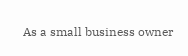As a small business owner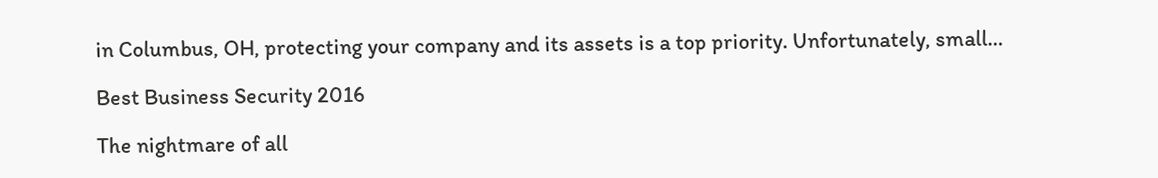in Columbus, OH, protecting your company and its assets is a top priority. Unfortunately, small…

Best Business Security 2016

The nightmare of all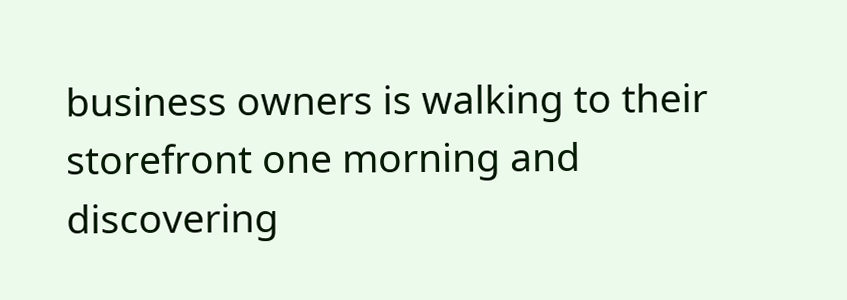business owners is walking to their storefront one morning and discovering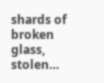shards of broken glass, stolen…